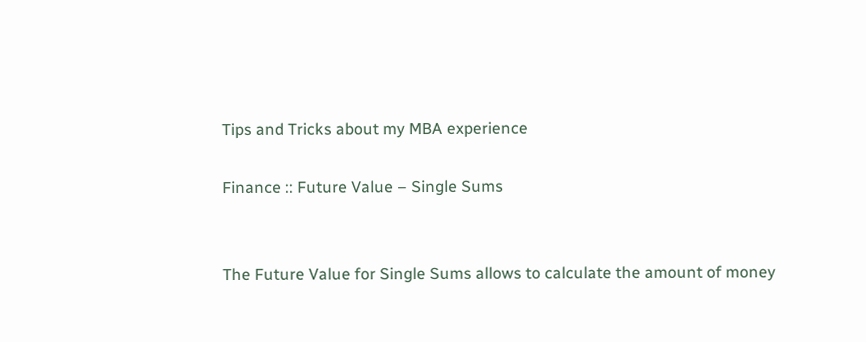Tips and Tricks about my MBA experience

Finance :: Future Value – Single Sums


The Future Value for Single Sums allows to calculate the amount of money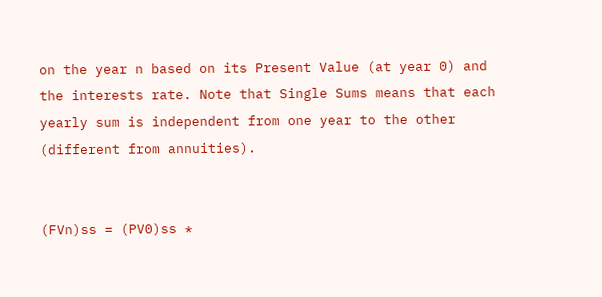on the year n based on its Present Value (at year 0) and the interests rate. Note that Single Sums means that each yearly sum is independent from one year to the other (different from annuities).


(FVn)ss = (PV0)ss *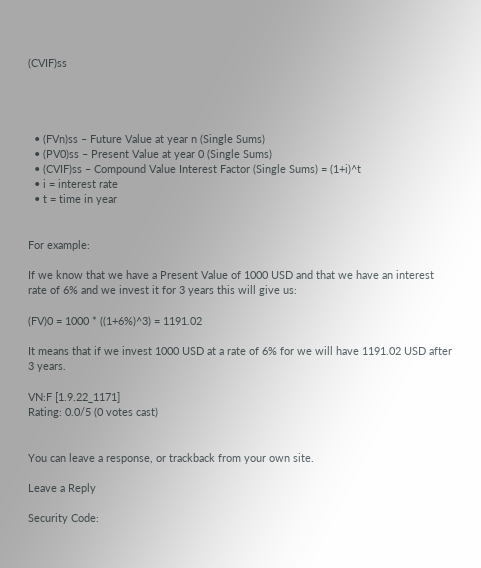(CVIF)ss




  • (FVn)ss – Future Value at year n (Single Sums)
  • (PV0)ss – Present Value at year 0 (Single Sums)
  • (CVIF)ss – Compound Value Interest Factor (Single Sums) = (1+i)^t
  • i = interest rate
  • t = time in year


For example:

If we know that we have a Present Value of 1000 USD and that we have an interest rate of 6% and we invest it for 3 years this will give us:

(FV)0 = 1000 * ((1+6%)^3) = 1191.02

It means that if we invest 1000 USD at a rate of 6% for we will have 1191.02 USD after 3 years.

VN:F [1.9.22_1171]
Rating: 0.0/5 (0 votes cast)


You can leave a response, or trackback from your own site.

Leave a Reply

Security Code: